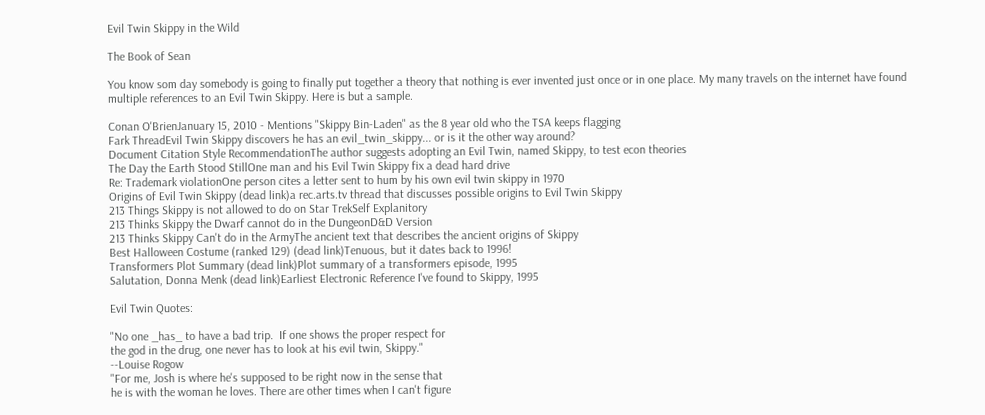Evil Twin Skippy in the Wild

The Book of Sean

You know som day somebody is going to finally put together a theory that nothing is ever invented just once or in one place. My many travels on the internet have found multiple references to an Evil Twin Skippy. Here is but a sample.

Conan O'BrienJanuary 15, 2010 - Mentions "Skippy Bin-Laden" as the 8 year old who the TSA keeps flagging
Fark ThreadEvil Twin Skippy discovers he has an evil_twin_skippy... or is it the other way around?
Document Citation Style RecommendationThe author suggests adopting an Evil Twin, named Skippy, to test econ theories
The Day the Earth Stood StillOne man and his Evil Twin Skippy fix a dead hard drive
Re: Trademark violationOne person cites a letter sent to hum by his own evil twin skippy in 1970
Origins of Evil Twin Skippy (dead link)a rec.arts.tv thread that discusses possible origins to Evil Twin Skippy
213 Things Skippy is not allowed to do on Star TrekSelf Explanitory
213 Thinks Skippy the Dwarf cannot do in the DungeonD&D Version
213 Thinks Skippy Can't do in the ArmyThe ancient text that describes the ancient origins of Skippy
Best Halloween Costume (ranked 129) (dead link)Tenuous, but it dates back to 1996!
Transformers Plot Summary (dead link)Plot summary of a transformers episode, 1995
Salutation, Donna Menk (dead link)Earliest Electronic Reference I've found to Skippy, 1995

Evil Twin Quotes:

"No one _has_ to have a bad trip.  If one shows the proper respect for
the god in the drug, one never has to look at his evil twin, Skippy."
--Louise Rogow
"For me, Josh is where he's supposed to be right now in the sense that
he is with the woman he loves. There are other times when I can't figure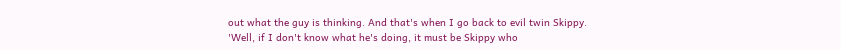out what the guy is thinking. And that's when I go back to evil twin Skippy.
'Well, if I don't know what he's doing, it must be Skippy who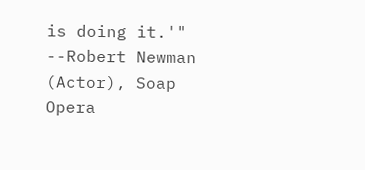is doing it.'"
--Robert Newman (Actor), Soap Opera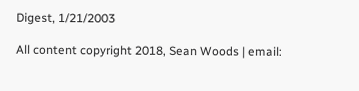Digest, 1/21/2003

All content copyright 2018, Sean Woods | email: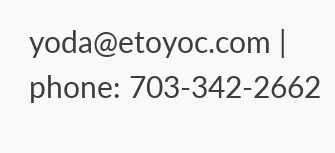yoda@etoyoc.com | phone: 703-342-2662